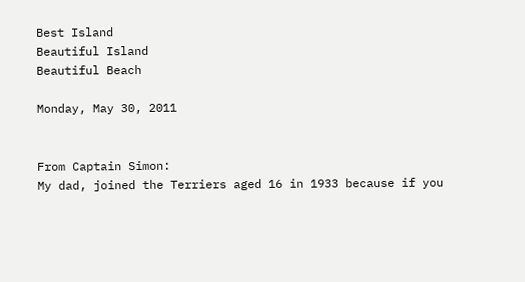Best Island
Beautiful Island
Beautiful Beach

Monday, May 30, 2011


From Captain Simon:
My dad, joined the Terriers aged 16 in 1933 because if you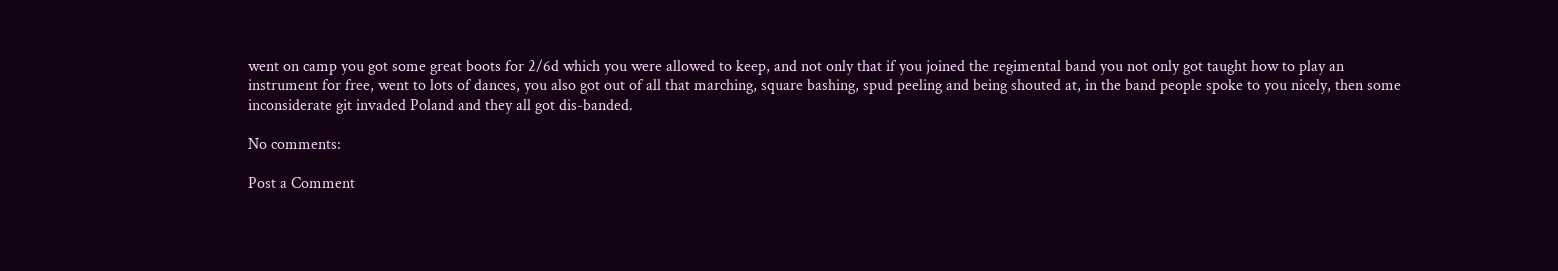went on camp you got some great boots for 2/6d which you were allowed to keep, and not only that if you joined the regimental band you not only got taught how to play an instrument for free, went to lots of dances, you also got out of all that marching, square bashing, spud peeling and being shouted at, in the band people spoke to you nicely, then some inconsiderate git invaded Poland and they all got dis-banded.

No comments:

Post a Comment